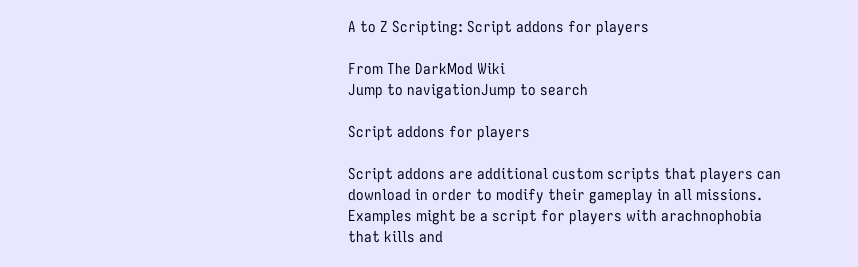A to Z Scripting: Script addons for players

From The DarkMod Wiki
Jump to navigationJump to search

Script addons for players

Script addons are additional custom scripts that players can download in order to modify their gameplay in all missions. Examples might be a script for players with arachnophobia that kills and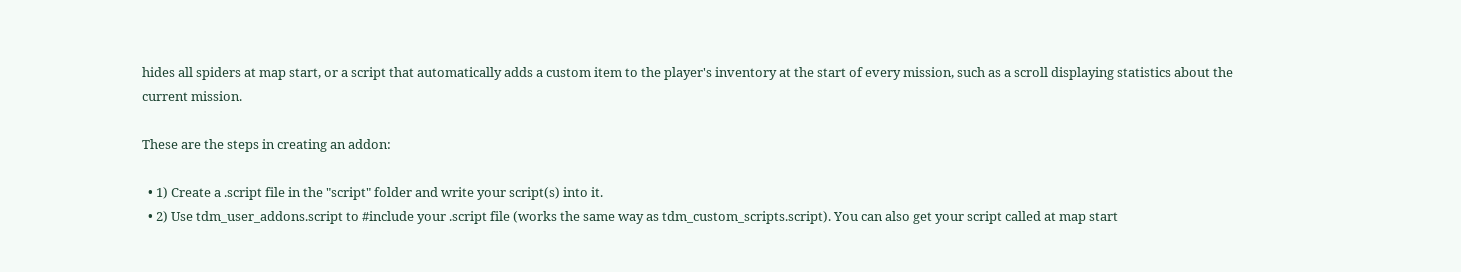hides all spiders at map start, or a script that automatically adds a custom item to the player's inventory at the start of every mission, such as a scroll displaying statistics about the current mission.

These are the steps in creating an addon:

  • 1) Create a .script file in the "script" folder and write your script(s) into it.
  • 2) Use tdm_user_addons.script to #include your .script file (works the same way as tdm_custom_scripts.script). You can also get your script called at map start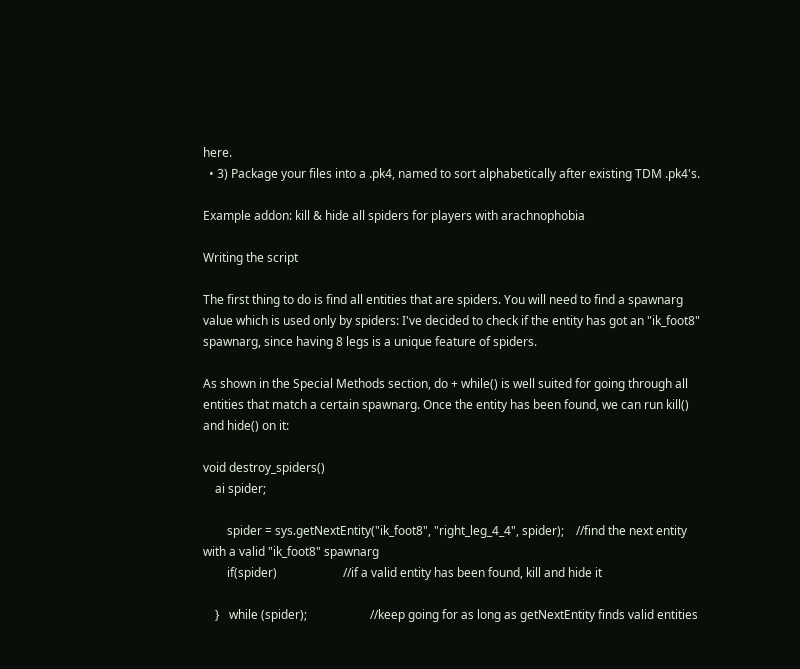here.
  • 3) Package your files into a .pk4, named to sort alphabetically after existing TDM .pk4's.

Example addon: kill & hide all spiders for players with arachnophobia

Writing the script

The first thing to do is find all entities that are spiders. You will need to find a spawnarg value which is used only by spiders: I've decided to check if the entity has got an "ik_foot8" spawnarg, since having 8 legs is a unique feature of spiders.

As shown in the Special Methods section, do + while() is well suited for going through all entities that match a certain spawnarg. Once the entity has been found, we can run kill() and hide() on it:

void destroy_spiders()
    ai spider;

        spider = sys.getNextEntity("ik_foot8", "right_leg_4_4", spider);    //find the next entity with a valid "ik_foot8" spawnarg
        if(spider)                      //if a valid entity has been found, kill and hide it

    }   while (spider);                     //keep going for as long as getNextEntity finds valid entities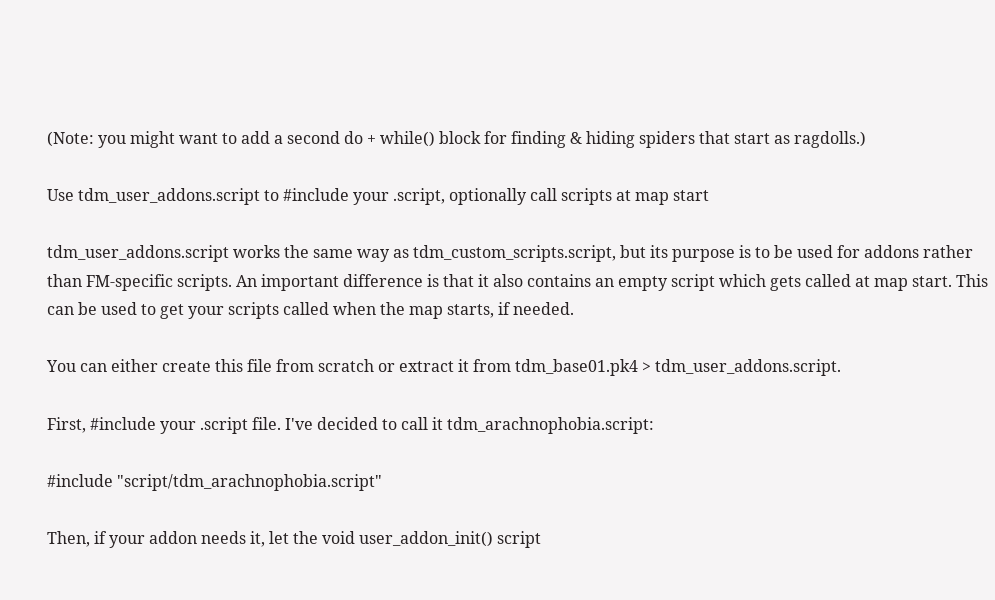(Note: you might want to add a second do + while() block for finding & hiding spiders that start as ragdolls.)

Use tdm_user_addons.script to #include your .script, optionally call scripts at map start

tdm_user_addons.script works the same way as tdm_custom_scripts.script, but its purpose is to be used for addons rather than FM-specific scripts. An important difference is that it also contains an empty script which gets called at map start. This can be used to get your scripts called when the map starts, if needed.

You can either create this file from scratch or extract it from tdm_base01.pk4 > tdm_user_addons.script.

First, #include your .script file. I've decided to call it tdm_arachnophobia.script:

#include "script/tdm_arachnophobia.script"

Then, if your addon needs it, let the void user_addon_init() script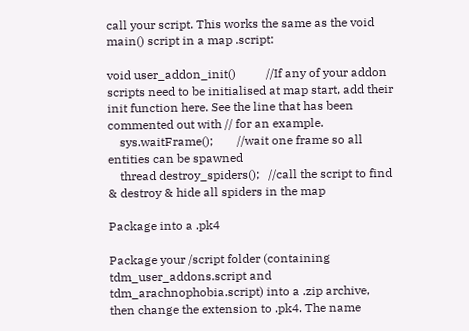call your script. This works the same as the void main() script in a map .script:

void user_addon_init()          //If any of your addon scripts need to be initialised at map start, add their init function here. See the line that has been commented out with // for an example.
    sys.waitFrame();        //wait one frame so all entities can be spawned
    thread destroy_spiders();   //call the script to find & destroy & hide all spiders in the map

Package into a .pk4

Package your /script folder (containing tdm_user_addons.script and tdm_arachnophobia.script) into a .zip archive, then change the extension to .pk4. The name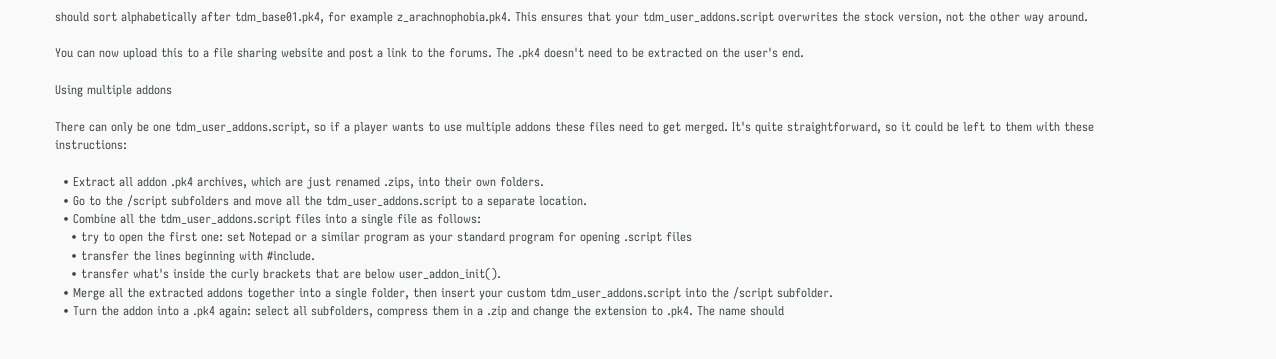should sort alphabetically after tdm_base01.pk4, for example z_arachnophobia.pk4. This ensures that your tdm_user_addons.script overwrites the stock version, not the other way around.

You can now upload this to a file sharing website and post a link to the forums. The .pk4 doesn't need to be extracted on the user's end.

Using multiple addons

There can only be one tdm_user_addons.script, so if a player wants to use multiple addons these files need to get merged. It's quite straightforward, so it could be left to them with these instructions:

  • Extract all addon .pk4 archives, which are just renamed .zips, into their own folders.
  • Go to the /script subfolders and move all the tdm_user_addons.script to a separate location.
  • Combine all the tdm_user_addons.script files into a single file as follows:
    • try to open the first one: set Notepad or a similar program as your standard program for opening .script files
    • transfer the lines beginning with #include.
    • transfer what's inside the curly brackets that are below user_addon_init().
  • Merge all the extracted addons together into a single folder, then insert your custom tdm_user_addons.script into the /script subfolder.
  • Turn the addon into a .pk4 again: select all subfolders, compress them in a .zip and change the extension to .pk4. The name should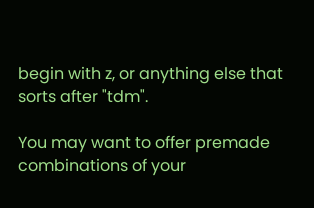begin with z, or anything else that sorts after "tdm".

You may want to offer premade combinations of your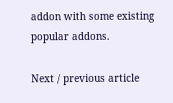addon with some existing popular addons.

Next / previous article